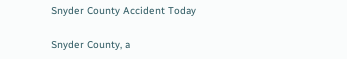Snyder County Accident Today

Snyder County, a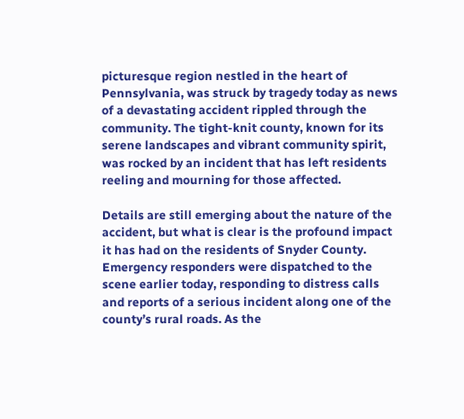picturesque region nestled in the heart of Pennsylvania, was struck by tragedy today as news of a devastating accident rippled through the community. The tight-knit county, known for its serene landscapes and vibrant community spirit, was rocked by an incident that has left residents reeling and mourning for those affected.

Details are still emerging about the nature of the accident, but what is clear is the profound impact it has had on the residents of Snyder County. Emergency responders were dispatched to the scene earlier today, responding to distress calls and reports of a serious incident along one of the county’s rural roads. As the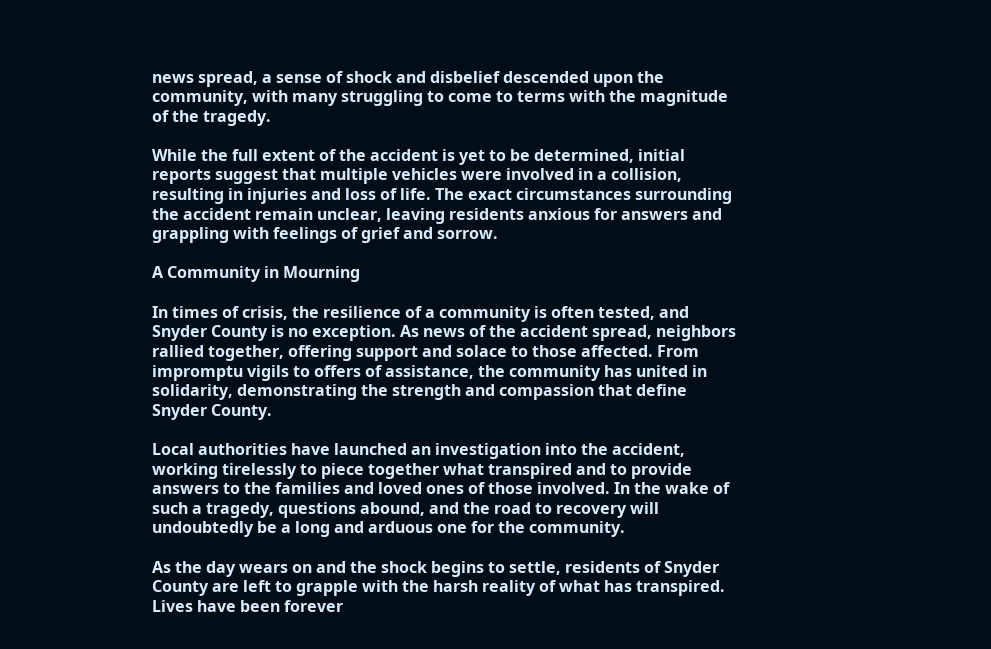news spread, a sense of shock and disbelief descended upon the community, with many struggling to come to terms with the magnitude of the tragedy.

While the full extent of the accident is yet to be determined, initial reports suggest that multiple vehicles were involved in a collision, resulting in injuries and loss of life. The exact circumstances surrounding the accident remain unclear, leaving residents anxious for answers and grappling with feelings of grief and sorrow.

A Community in Mourning

In times of crisis, the resilience of a community is often tested, and Snyder County is no exception. As news of the accident spread, neighbors rallied together, offering support and solace to those affected. From impromptu vigils to offers of assistance, the community has united in solidarity, demonstrating the strength and compassion that define Snyder County.

Local authorities have launched an investigation into the accident, working tirelessly to piece together what transpired and to provide answers to the families and loved ones of those involved. In the wake of such a tragedy, questions abound, and the road to recovery will undoubtedly be a long and arduous one for the community.

As the day wears on and the shock begins to settle, residents of Snyder County are left to grapple with the harsh reality of what has transpired. Lives have been forever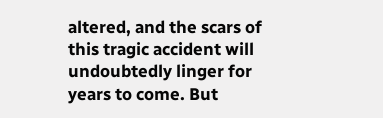altered, and the scars of this tragic accident will undoubtedly linger for years to come. But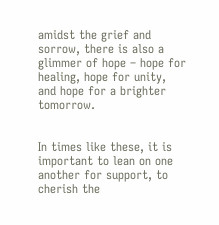amidst the grief and sorrow, there is also a glimmer of hope – hope for healing, hope for unity, and hope for a brighter tomorrow.


In times like these, it is important to lean on one another for support, to cherish the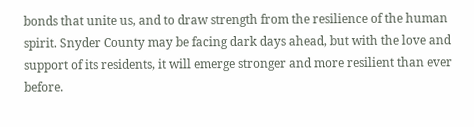bonds that unite us, and to draw strength from the resilience of the human spirit. Snyder County may be facing dark days ahead, but with the love and support of its residents, it will emerge stronger and more resilient than ever before.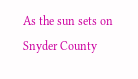As the sun sets on Snyder County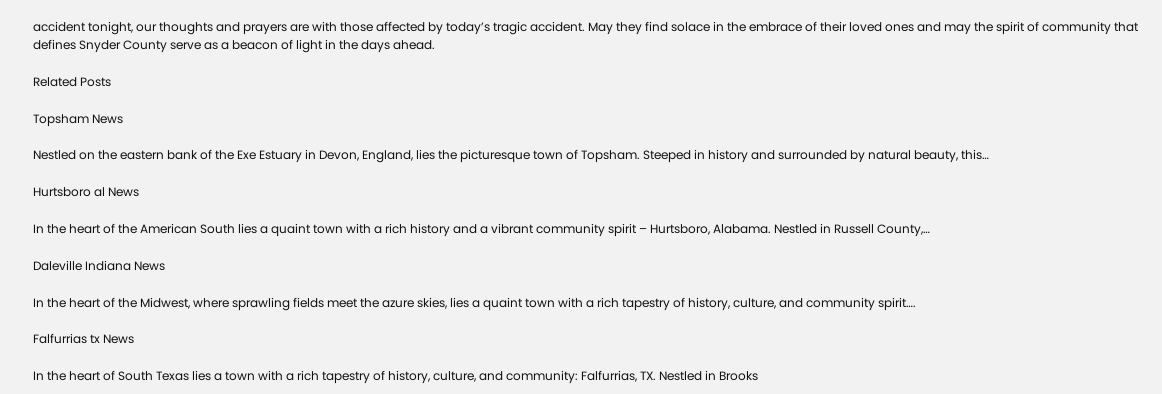accident tonight, our thoughts and prayers are with those affected by today’s tragic accident. May they find solace in the embrace of their loved ones and may the spirit of community that defines Snyder County serve as a beacon of light in the days ahead.

Related Posts

Topsham News

Nestled on the eastern bank of the Exe Estuary in Devon, England, lies the picturesque town of Topsham. Steeped in history and surrounded by natural beauty, this…

Hurtsboro al News

In the heart of the American South lies a quaint town with a rich history and a vibrant community spirit – Hurtsboro, Alabama. Nestled in Russell County,…

Daleville Indiana News

In the heart of the Midwest, where sprawling fields meet the azure skies, lies a quaint town with a rich tapestry of history, culture, and community spirit….

Falfurrias tx News

In the heart of South Texas lies a town with a rich tapestry of history, culture, and community: Falfurrias, TX. Nestled in Brooks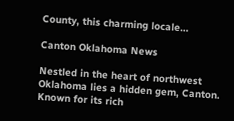County, this charming locale…

Canton Oklahoma News

Nestled in the heart of northwest Oklahoma lies a hidden gem, Canton. Known for its rich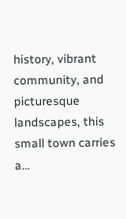history, vibrant community, and picturesque landscapes, this small town carries a…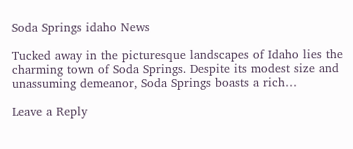Soda Springs idaho News

Tucked away in the picturesque landscapes of Idaho lies the charming town of Soda Springs. Despite its modest size and unassuming demeanor, Soda Springs boasts a rich…

Leave a Reply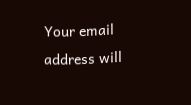Your email address will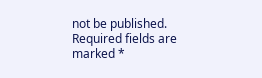not be published. Required fields are marked *